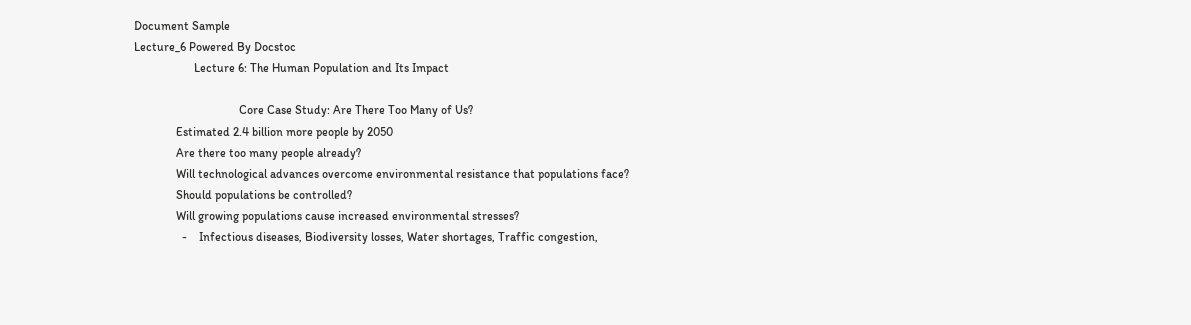Document Sample
Lecture_6 Powered By Docstoc
                    Lecture 6: The Human Population and Its Impact

                                   Core Case Study: Are There Too Many of Us?
              Estimated 2.4 billion more people by 2050
              Are there too many people already?
              Will technological advances overcome environmental resistance that populations face?
              Should populations be controlled?
              Will growing populations cause increased environmental stresses?
                -    Infectious diseases, Biodiversity losses, Water shortages, Traffic congestion,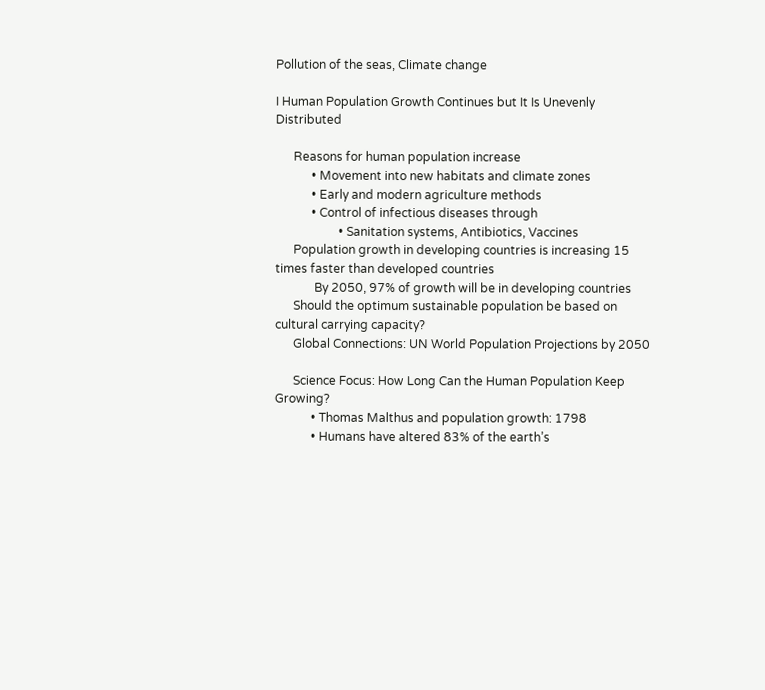Pollution of the seas, Climate change

I Human Population Growth Continues but It Is Unevenly Distributed

      Reasons for human population increase
            • Movement into new habitats and climate zones
            • Early and modern agriculture methods
            • Control of infectious diseases through
                     • Sanitation systems, Antibiotics, Vaccines
      Population growth in developing countries is increasing 15 times faster than developed countries
             By 2050, 97% of growth will be in developing countries
      Should the optimum sustainable population be based on cultural carrying capacity?
      Global Connections: UN World Population Projections by 2050

      Science Focus: How Long Can the Human Population Keep Growing?
            • Thomas Malthus and population growth: 1798
            • Humans have altered 83% of the earth’s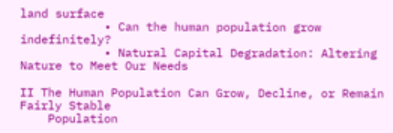land surface
            • Can the human population grow indefinitely?
            • Natural Capital Degradation: Altering Nature to Meet Our Needs

II The Human Population Can Grow, Decline, or Remain Fairly Stable
    Population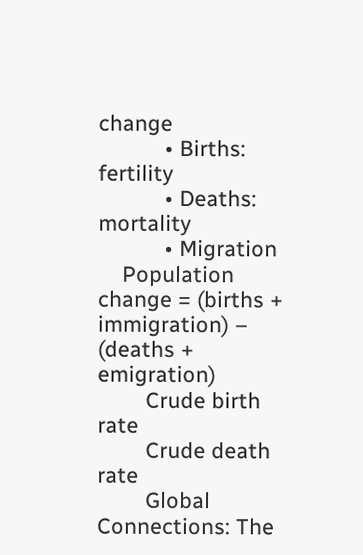change
           • Births: fertility
           • Deaths: mortality
           • Migration
    Population change = (births + immigration) – (deaths + emigration)
        Crude birth rate
        Crude death rate
        Global Connections: The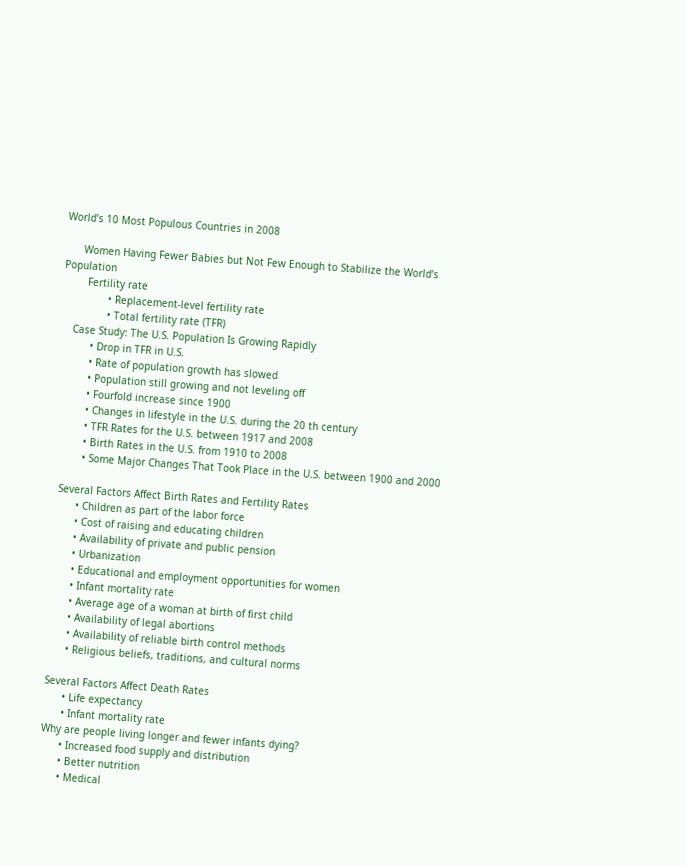World’s 10 Most Populous Countries in 2008

      Women Having Fewer Babies but Not Few Enough to Stabilize the World’s Population
        Fertility rate
               • Replacement-level fertility rate
               • Total fertility rate (TFR)
    Case Study: The U.S. Population Is Growing Rapidly
          • Drop in TFR in U.S.
          • Rate of population growth has slowed
          • Population still growing and not leveling off
          • Fourfold increase since 1900
          • Changes in lifestyle in the U.S. during the 20 th century
          • TFR Rates for the U.S. between 1917 and 2008
          • Birth Rates in the U.S. from 1910 to 2008
          • Some Major Changes That Took Place in the U.S. between 1900 and 2000

   Several Factors Affect Birth Rates and Fertility Rates
         • Children as part of the labor force
         • Cost of raising and educating children
         • Availability of private and public pension
         • Urbanization
         • Educational and employment opportunities for women
         • Infant mortality rate
         • Average age of a woman at birth of first child
         • Availability of legal abortions
         • Availability of reliable birth control methods
         • Religious beliefs, traditions, and cultural norms

   Several Factors Affect Death Rates
         • Life expectancy
         • Infant mortality rate
   Why are people living longer and fewer infants dying?
         • Increased food supply and distribution
         • Better nutrition
         • Medical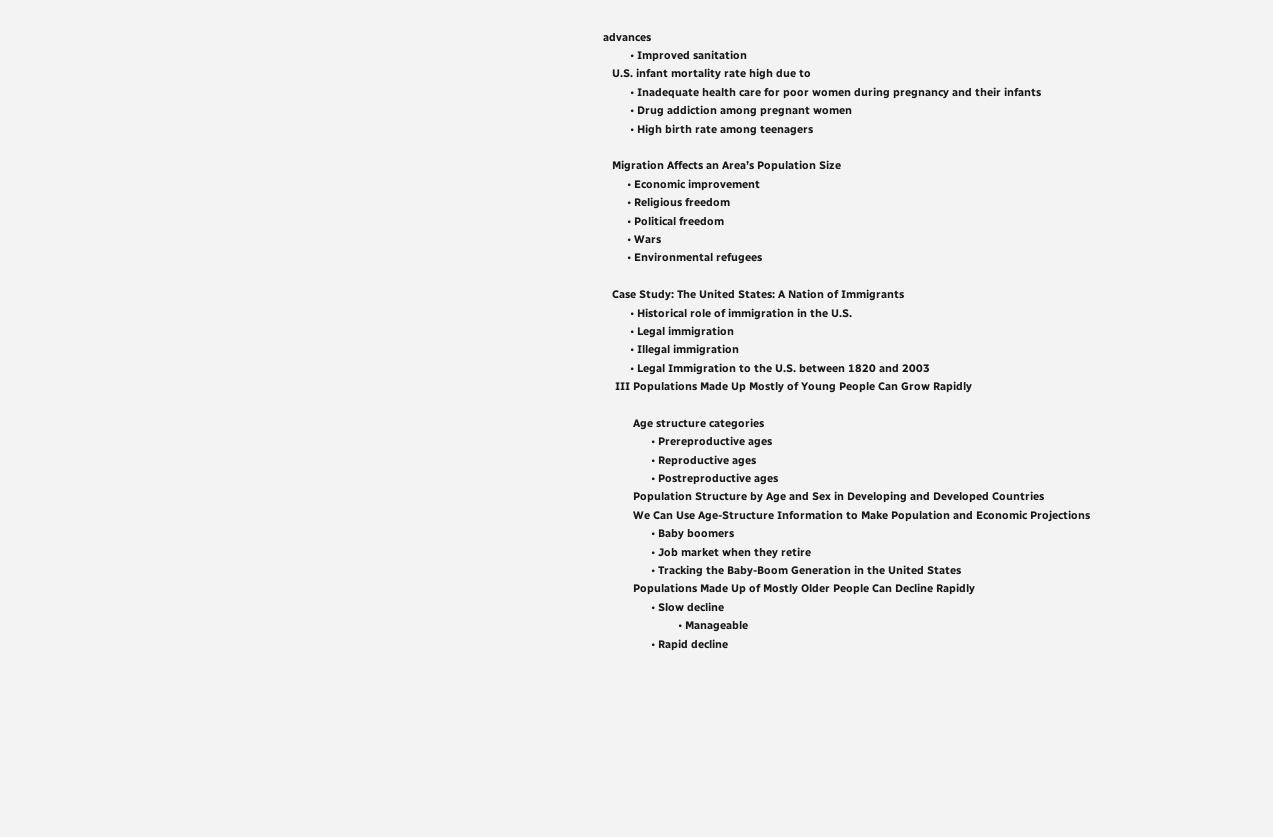advances
         • Improved sanitation
   U.S. infant mortality rate high due to
         • Inadequate health care for poor women during pregnancy and their infants
         • Drug addiction among pregnant women
         • High birth rate among teenagers

   Migration Affects an Area’s Population Size
        • Economic improvement
        • Religious freedom
        • Political freedom
        • Wars
        • Environmental refugees

   Case Study: The United States: A Nation of Immigrants
         • Historical role of immigration in the U.S.
         • Legal immigration
         • Illegal immigration
         • Legal Immigration to the U.S. between 1820 and 2003
    III Populations Made Up Mostly of Young People Can Grow Rapidly

          Age structure categories
                • Prereproductive ages
                • Reproductive ages
                • Postreproductive ages
          Population Structure by Age and Sex in Developing and Developed Countries
          We Can Use Age-Structure Information to Make Population and Economic Projections
                • Baby boomers
                • Job market when they retire
                • Tracking the Baby-Boom Generation in the United States
          Populations Made Up of Mostly Older People Can Decline Rapidly
                • Slow decline
                         • Manageable
                • Rapid decline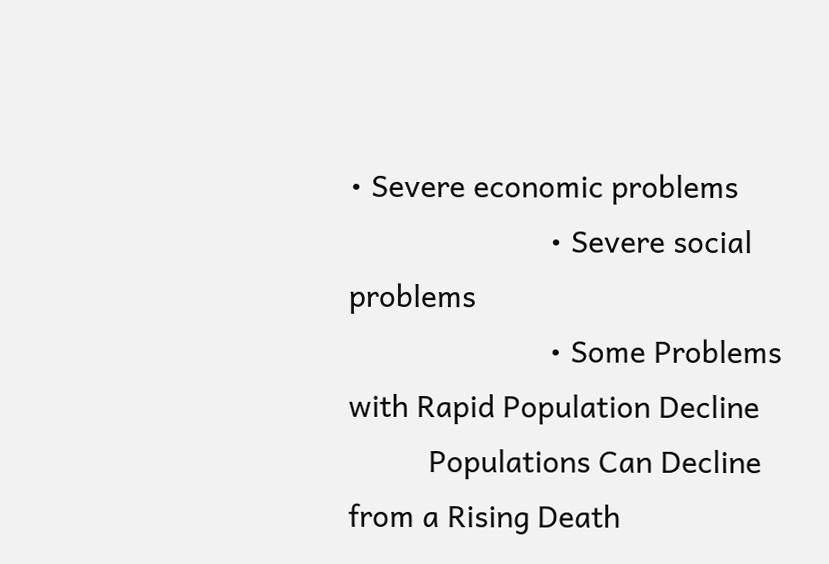• Severe economic problems
                         • Severe social problems
                         • Some Problems with Rapid Population Decline
          Populations Can Decline from a Rising Death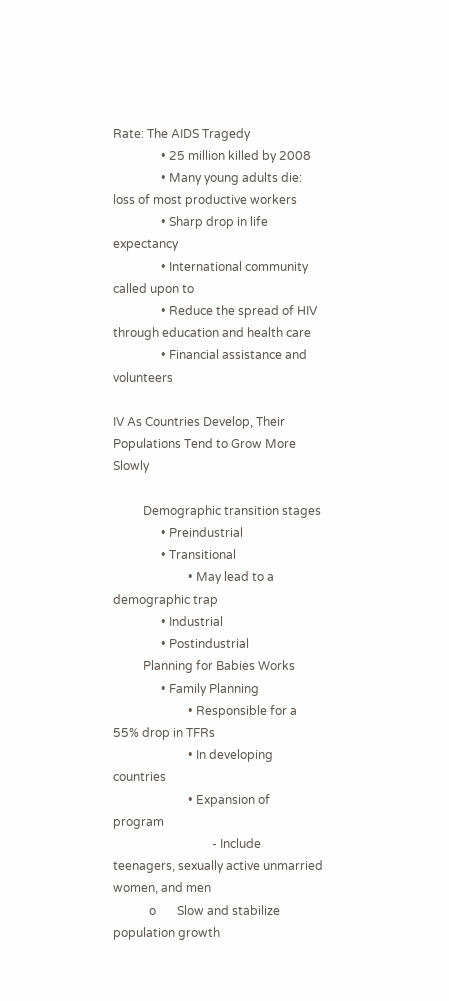Rate: The AIDS Tragedy
                • 25 million killed by 2008
                • Many young adults die: loss of most productive workers
                • Sharp drop in life expectancy
                • International community called upon to
                • Reduce the spread of HIV through education and health care
                • Financial assistance and volunteers

IV As Countries Develop, Their Populations Tend to Grow More Slowly

          Demographic transition stages
                • Preindustrial
                • Transitional
                         • May lead to a demographic trap
                • Industrial
                • Postindustrial
          Planning for Babies Works
                • Family Planning
                         • Responsible for a 55% drop in TFRs
                         • In developing countries
                         • Expansion of program
                                 - Include teenagers, sexually active unmarried women, and men
            o       Slow and stabilize population growth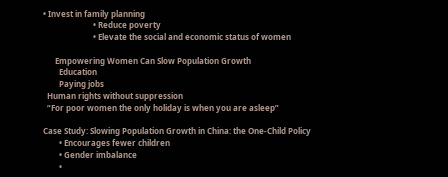• Invest in family planning
                         • Reduce poverty
                         • Elevate the social and economic status of women

      Empowering Women Can Slow Population Growth
        Education
        Paying jobs
  Human rights without suppression
  “For poor women the only holiday is when you are asleep”

Case Study: Slowing Population Growth in China: the One-Child Policy
        • Encourages fewer children
        • Gender imbalance
        •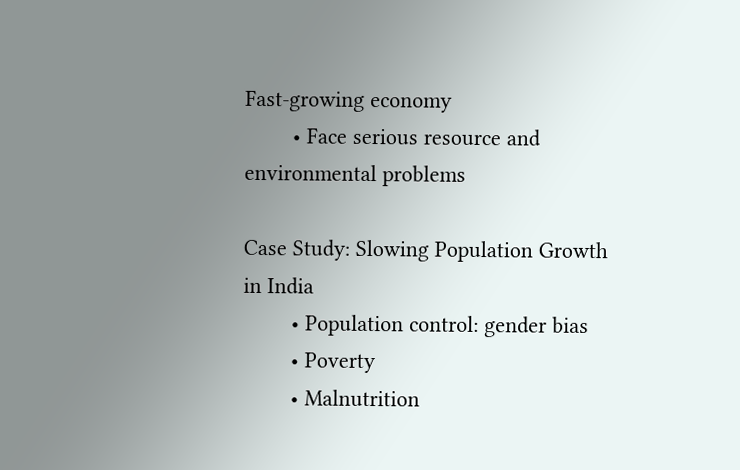Fast-growing economy
        • Face serious resource and environmental problems

Case Study: Slowing Population Growth in India
        • Population control: gender bias
        • Poverty
        • Malnutrition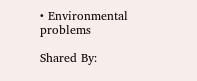• Environmental problems

Shared By: